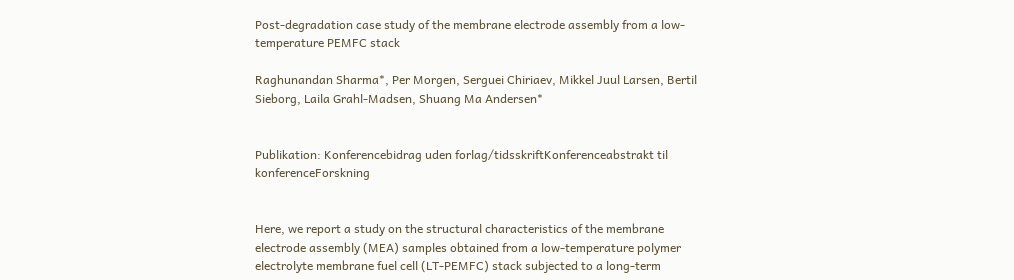Post-degradation case study of the membrane electrode assembly from a low-temperature PEMFC stack

Raghunandan Sharma*, Per Morgen, Serguei Chiriaev, Mikkel Juul Larsen, Bertil Sieborg, Laila Grahl-Madsen, Shuang Ma Andersen*


Publikation: Konferencebidrag uden forlag/tidsskriftKonferenceabstrakt til konferenceForskning


Here, we report a study on the structural characteristics of the membrane electrode assembly (MEA) samples obtained from a low-temperature polymer electrolyte membrane fuel cell (LT-PEMFC) stack subjected to a long-term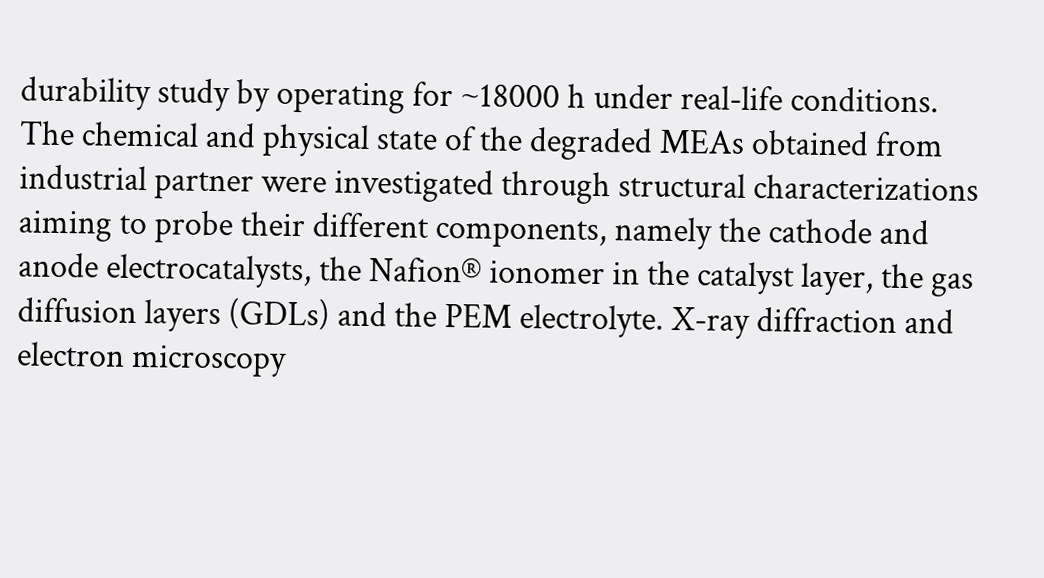durability study by operating for ~18000 h under real-life conditions. The chemical and physical state of the degraded MEAs obtained from industrial partner were investigated through structural characterizations aiming to probe their different components, namely the cathode and anode electrocatalysts, the Nafion® ionomer in the catalyst layer, the gas diffusion layers (GDLs) and the PEM electrolyte. X-ray diffraction and electron microscopy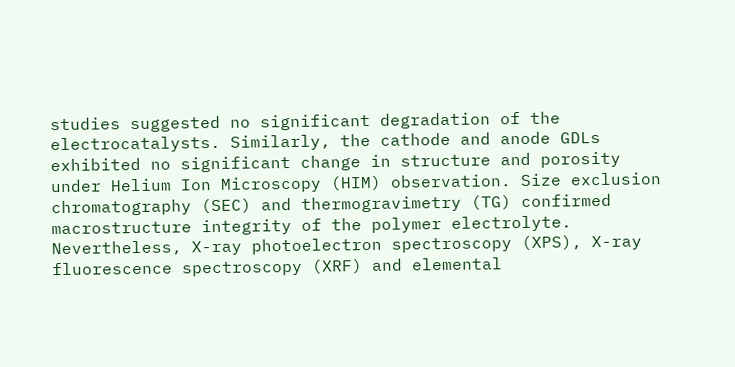studies suggested no significant degradation of the electrocatalysts. Similarly, the cathode and anode GDLs exhibited no significant change in structure and porosity under Helium Ion Microscopy (HIM) observation. Size exclusion chromatography (SEC) and thermogravimetry (TG) confirmed macrostructure integrity of the polymer electrolyte.
Nevertheless, X-ray photoelectron spectroscopy (XPS), X-ray fluorescence spectroscopy (XRF) and elemental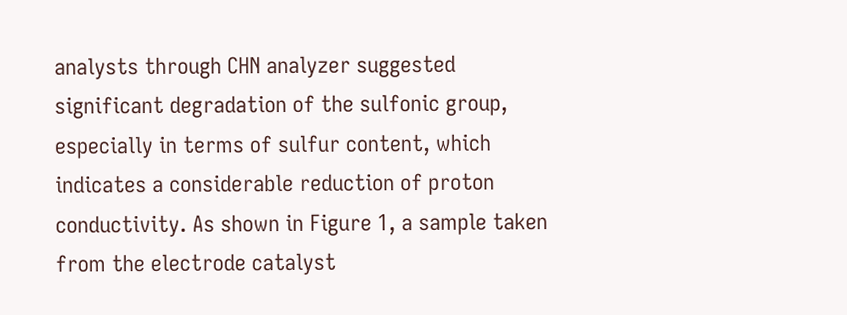analysts through CHN analyzer suggested significant degradation of the sulfonic group, especially in terms of sulfur content, which indicates a considerable reduction of proton conductivity. As shown in Figure 1, a sample taken from the electrode catalyst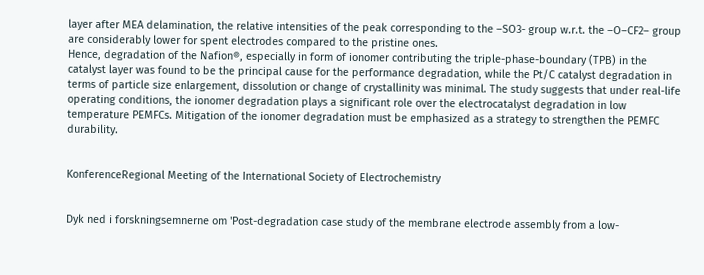layer after MEA delamination, the relative intensities of the peak corresponding to the –SO3- group w.r.t. the –O–CF2– group are considerably lower for spent electrodes compared to the pristine ones.
Hence, degradation of the Nafion®, especially in form of ionomer contributing the triple-phase-boundary (TPB) in the catalyst layer was found to be the principal cause for the performance degradation, while the Pt/C catalyst degradation in terms of particle size enlargement, dissolution or change of crystallinity was minimal. The study suggests that under real-life operating conditions, the ionomer degradation plays a significant role over the electrocatalyst degradation in low temperature PEMFCs. Mitigation of the ionomer degradation must be emphasized as a strategy to strengthen the PEMFC durability.


KonferenceRegional Meeting of the International Society of Electrochemistry


Dyk ned i forskningsemnerne om 'Post-degradation case study of the membrane electrode assembly from a low-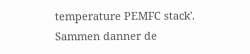temperature PEMFC stack'. Sammen danner de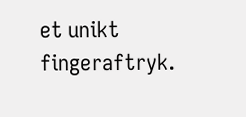et unikt fingeraftryk.